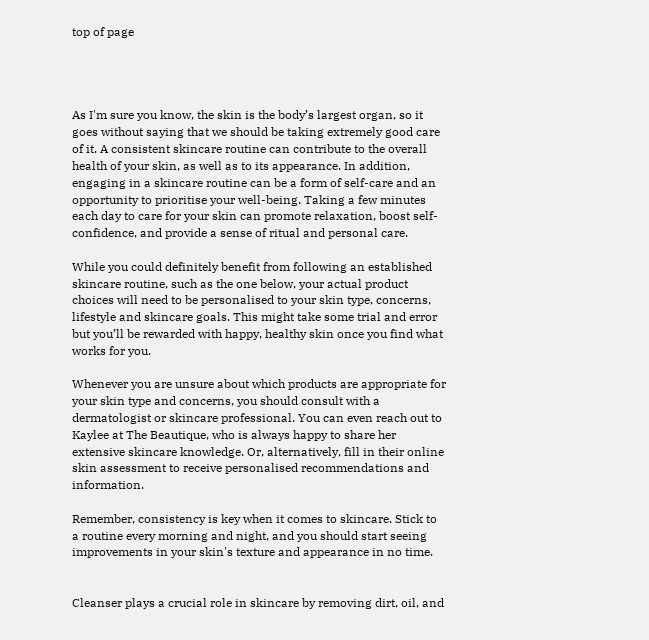top of page




As I'm sure you know, the skin is the body’s largest organ, so it goes without saying that we should be taking extremely good care of it. A consistent skincare routine can contribute to the overall health of your skin, as well as to its appearance. In addition, engaging in a skincare routine can be a form of self-care and an opportunity to prioritise your well-being. Taking a few minutes each day to care for your skin can promote relaxation, boost self-confidence, and provide a sense of ritual and personal care.

While you could definitely benefit from following an established skincare routine, such as the one below, your actual product choices will need to be personalised to your skin type, concerns, lifestyle and skincare goals. This might take some trial and error but you’ll be rewarded with happy, healthy skin once you find what works for you.

Whenever you are unsure about which products are appropriate for your skin type and concerns, you should consult with a dermatologist or skincare professional. You can even reach out to Kaylee at The Beautique, who is always happy to share her extensive skincare knowledge. Or, alternatively, fill in their online skin assessment to receive personalised recommendations and information.

Remember, consistency is key when it comes to skincare. Stick to a routine every morning and night, and you should start seeing improvements in your skin's texture and appearance in no time.


Cleanser plays a crucial role in skincare by removing dirt, oil, and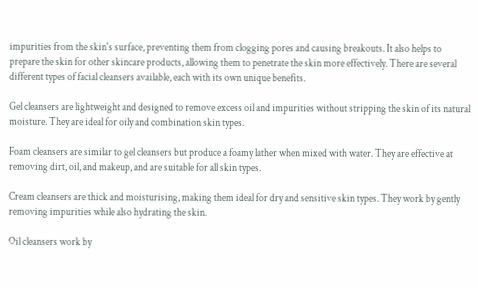impurities from the skin's surface, preventing them from clogging pores and causing breakouts. It also helps to prepare the skin for other skincare products, allowing them to penetrate the skin more effectively. There are several different types of facial cleansers available, each with its own unique benefits.

Gel cleansers are lightweight and designed to remove excess oil and impurities without stripping the skin of its natural moisture. They are ideal for oily and combination skin types.

Foam cleansers are similar to gel cleansers but produce a foamy lather when mixed with water. They are effective at removing dirt, oil, and makeup, and are suitable for all skin types.

Cream cleansers are thick and moisturising, making them ideal for dry and sensitive skin types. They work by gently removing impurities while also hydrating the skin.

Oil cleansers work by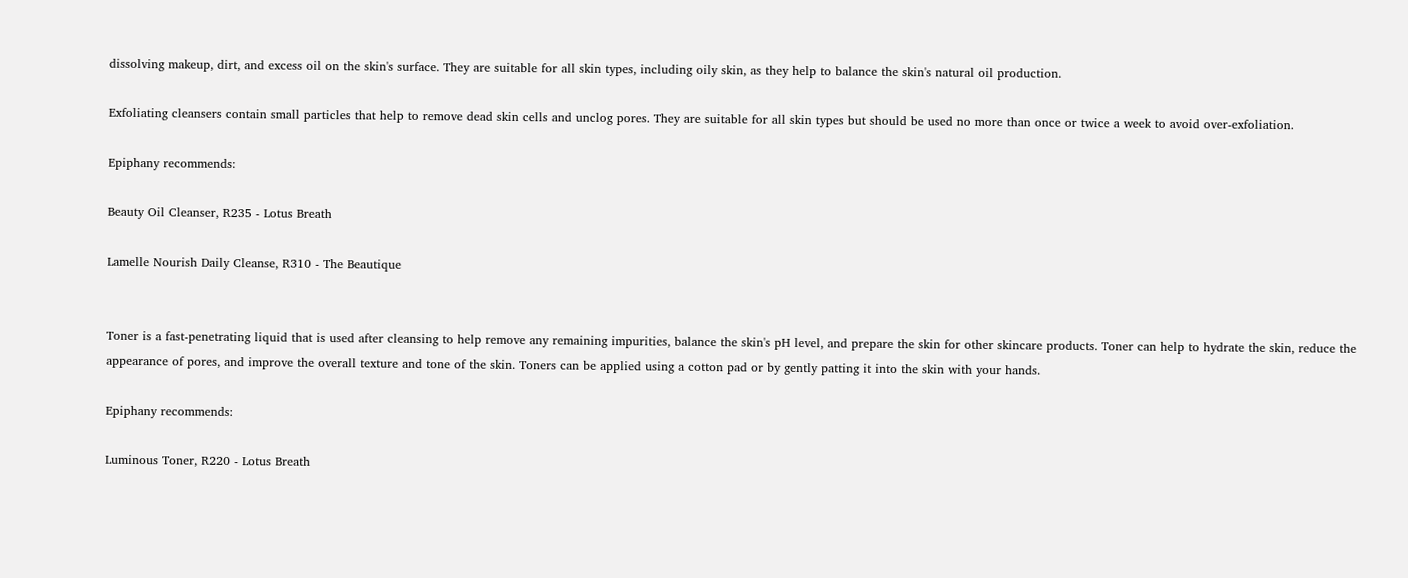dissolving makeup, dirt, and excess oil on the skin's surface. They are suitable for all skin types, including oily skin, as they help to balance the skin's natural oil production.

Exfoliating cleansers contain small particles that help to remove dead skin cells and unclog pores. They are suitable for all skin types but should be used no more than once or twice a week to avoid over-exfoliation.

Epiphany recommends:

Beauty Oil Cleanser, R235 - Lotus Breath

Lamelle Nourish Daily Cleanse, R310 - The Beautique


Toner is a fast-penetrating liquid that is used after cleansing to help remove any remaining impurities, balance the skin's pH level, and prepare the skin for other skincare products. Toner can help to hydrate the skin, reduce the appearance of pores, and improve the overall texture and tone of the skin. Toners can be applied using a cotton pad or by gently patting it into the skin with your hands.

Epiphany recommends:

Luminous Toner, R220 - Lotus Breath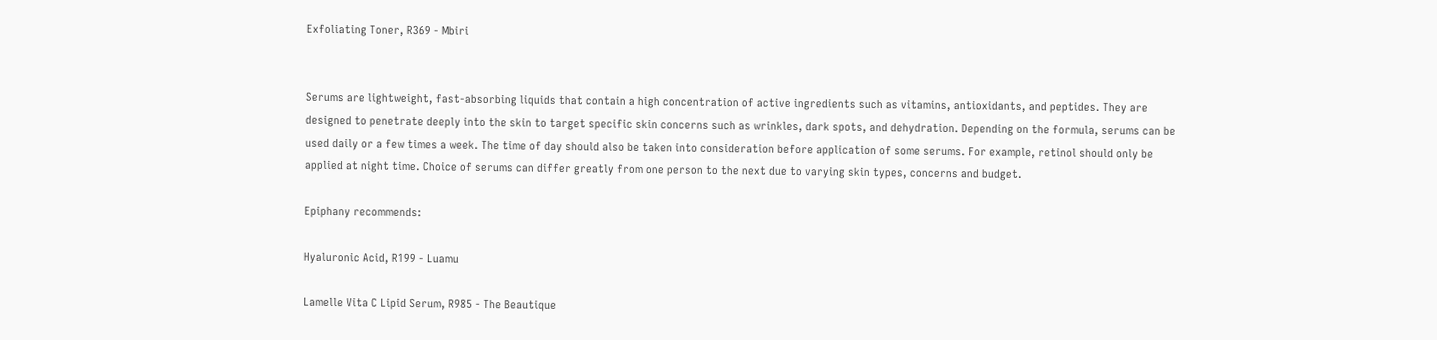Exfoliating Toner, R369 - Mbiri


Serums are lightweight, fast-absorbing liquids that contain a high concentration of active ingredients such as vitamins, antioxidants, and peptides. They are designed to penetrate deeply into the skin to target specific skin concerns such as wrinkles, dark spots, and dehydration. Depending on the formula, serums can be used daily or a few times a week. The time of day should also be taken into consideration before application of some serums. For example, retinol should only be applied at night time. Choice of serums can differ greatly from one person to the next due to varying skin types, concerns and budget.

Epiphany recommends:

Hyaluronic Acid, R199 - Luamu

Lamelle Vita C Lipid Serum, R985 - The Beautique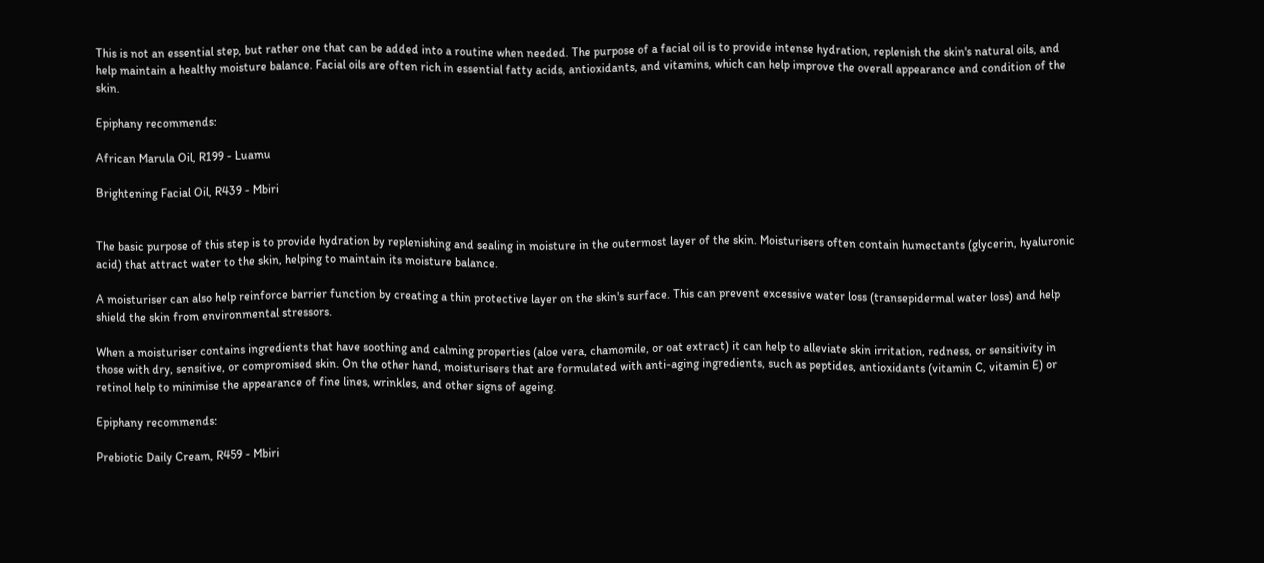This is not an essential step, but rather one that can be added into a routine when needed. The purpose of a facial oil is to provide intense hydration, replenish the skin's natural oils, and help maintain a healthy moisture balance. Facial oils are often rich in essential fatty acids, antioxidants, and vitamins, which can help improve the overall appearance and condition of the skin.

Epiphany recommends:

African Marula Oil, R199 - Luamu

Brightening Facial Oil, R439 - Mbiri


The basic purpose of this step is to provide hydration by replenishing and sealing in moisture in the outermost layer of the skin. Moisturisers often contain humectants (glycerin, hyaluronic acid) that attract water to the skin, helping to maintain its moisture balance.

A moisturiser can also help reinforce barrier function by creating a thin protective layer on the skin's surface. This can prevent excessive water loss (transepidermal water loss) and help shield the skin from environmental stressors.

When a moisturiser contains ingredients that have soothing and calming properties (aloe vera, chamomile, or oat extract) it can help to alleviate skin irritation, redness, or sensitivity in those with dry, sensitive, or compromised skin. On the other hand, moisturisers that are formulated with anti-aging ingredients, such as peptides, antioxidants (vitamin C, vitamin E) or retinol help to minimise the appearance of fine lines, wrinkles, and other signs of ageing.

Epiphany recommends:

Prebiotic Daily Cream, R459 - Mbiri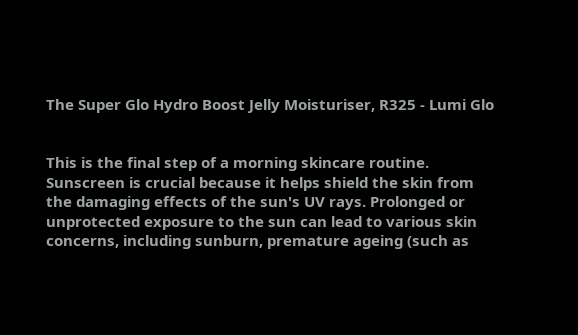The Super Glo Hydro Boost Jelly Moisturiser, R325 - Lumi Glo


This is the final step of a morning skincare routine. Sunscreen is crucial because it helps shield the skin from the damaging effects of the sun's UV rays. Prolonged or unprotected exposure to the sun can lead to various skin concerns, including sunburn, premature ageing (such as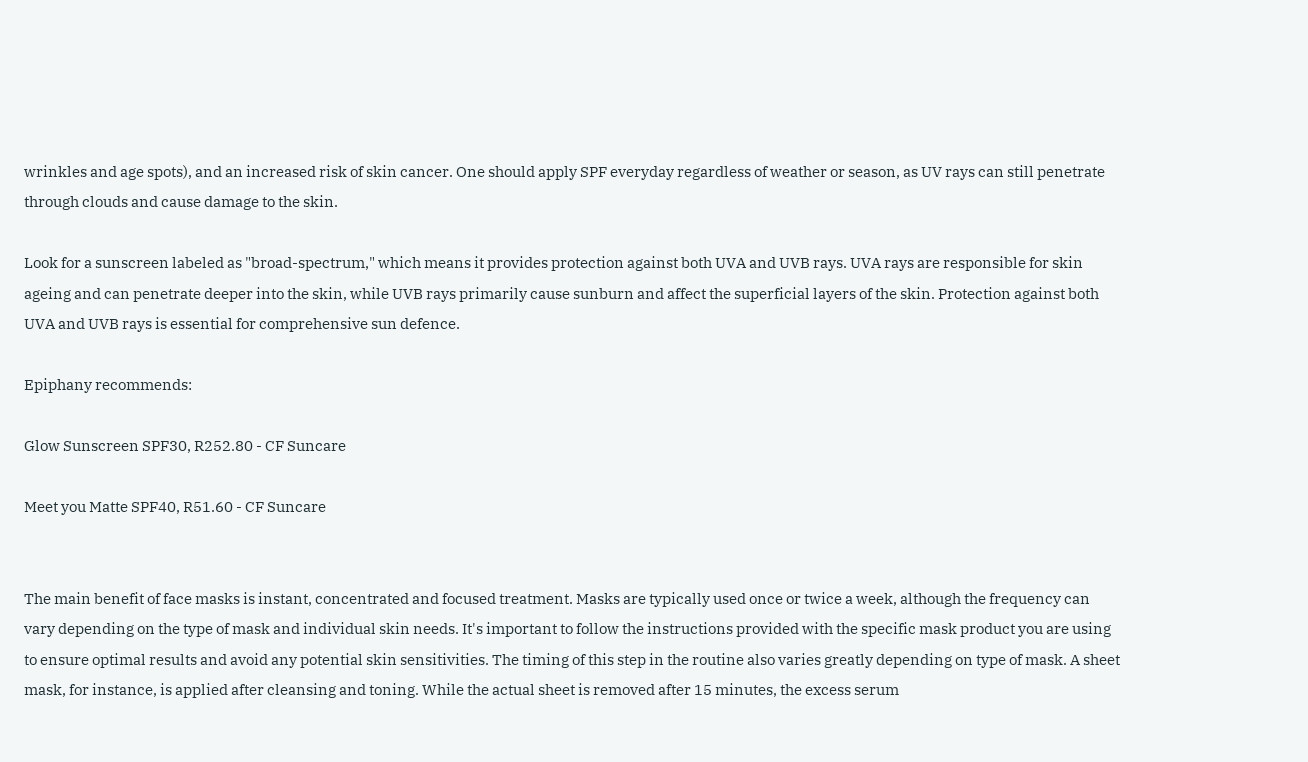wrinkles and age spots), and an increased risk of skin cancer. One should apply SPF everyday regardless of weather or season, as UV rays can still penetrate through clouds and cause damage to the skin.

Look for a sunscreen labeled as "broad-spectrum," which means it provides protection against both UVA and UVB rays. UVA rays are responsible for skin ageing and can penetrate deeper into the skin, while UVB rays primarily cause sunburn and affect the superficial layers of the skin. Protection against both UVA and UVB rays is essential for comprehensive sun defence.

Epiphany recommends:

Glow Sunscreen SPF30, R252.80 - CF Suncare

Meet you Matte SPF40, R51.60 - CF Suncare


The main benefit of face masks is instant, concentrated and focused treatment. Masks are typically used once or twice a week, although the frequency can vary depending on the type of mask and individual skin needs. It's important to follow the instructions provided with the specific mask product you are using to ensure optimal results and avoid any potential skin sensitivities. The timing of this step in the routine also varies greatly depending on type of mask. A sheet mask, for instance, is applied after cleansing and toning. While the actual sheet is removed after 15 minutes, the excess serum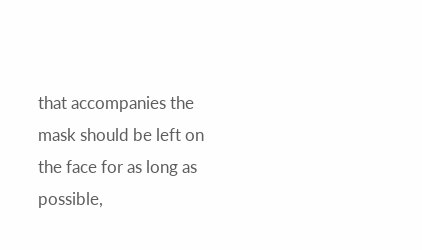that accompanies the mask should be left on the face for as long as possible,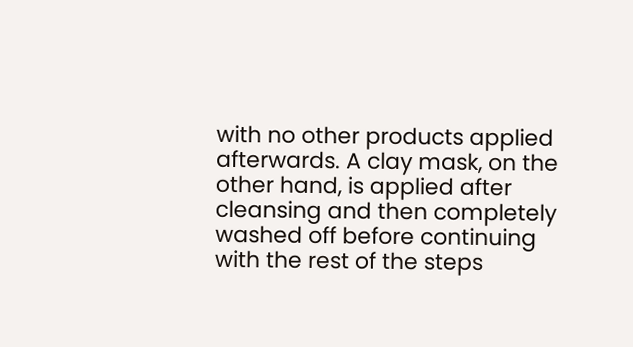with no other products applied afterwards. A clay mask, on the other hand, is applied after cleansing and then completely washed off before continuing with the rest of the steps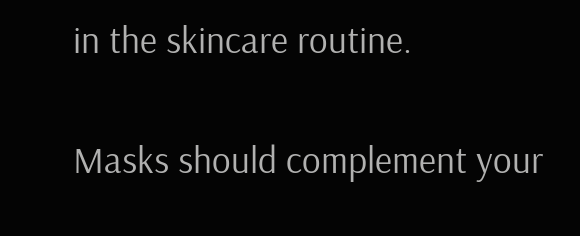in the skincare routine.

Masks should complement your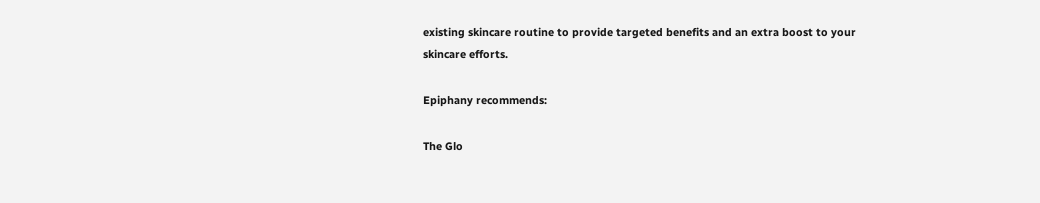existing skincare routine to provide targeted benefits and an extra boost to your skincare efforts.

Epiphany recommends:

The Glo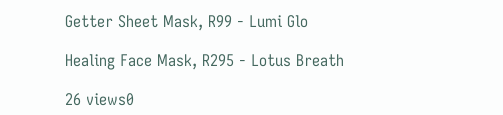Getter Sheet Mask, R99 - Lumi Glo

Healing Face Mask, R295 - Lotus Breath

26 views0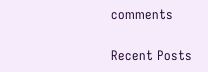comments

Recent Posts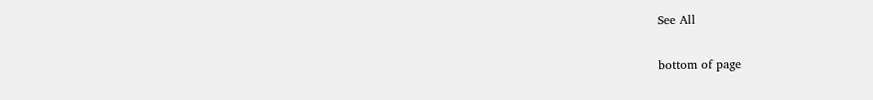See All


bottom of page